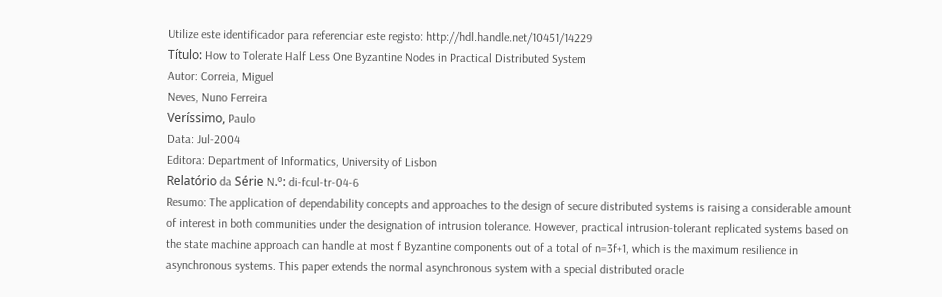Utilize este identificador para referenciar este registo: http://hdl.handle.net/10451/14229
Título: How to Tolerate Half Less One Byzantine Nodes in Practical Distributed System
Autor: Correia, Miguel
Neves, Nuno Ferreira
Veríssimo, Paulo
Data: Jul-2004
Editora: Department of Informatics, University of Lisbon
Relatório da Série N.º: di-fcul-tr-04-6
Resumo: The application of dependability concepts and approaches to the design of secure distributed systems is raising a considerable amount of interest in both communities under the designation of intrusion tolerance. However, practical intrusion-tolerant replicated systems based on the state machine approach can handle at most f Byzantine components out of a total of n=3f+1, which is the maximum resilience in asynchronous systems. This paper extends the normal asynchronous system with a special distributed oracle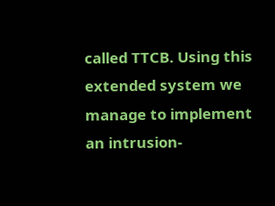called TTCB. Using this extended system we manage to implement an intrusion-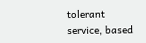tolerant service, based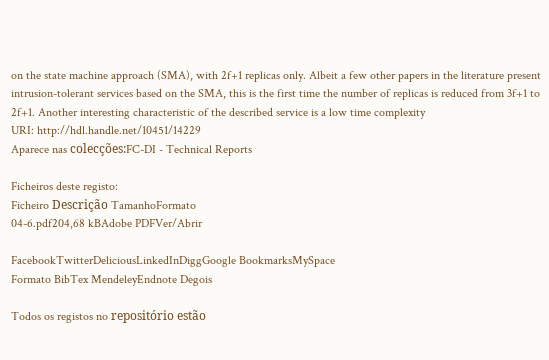on the state machine approach (SMA), with 2f+1 replicas only. Albeit a few other papers in the literature present intrusion-tolerant services based on the SMA, this is the first time the number of replicas is reduced from 3f+1 to 2f+1. Another interesting characteristic of the described service is a low time complexity
URI: http://hdl.handle.net/10451/14229
Aparece nas colecções:FC-DI - Technical Reports

Ficheiros deste registo:
Ficheiro Descrição TamanhoFormato
04-6.pdf204,68 kBAdobe PDFVer/Abrir

FacebookTwitterDeliciousLinkedInDiggGoogle BookmarksMySpace
Formato BibTex MendeleyEndnote Degois

Todos os registos no repositório estão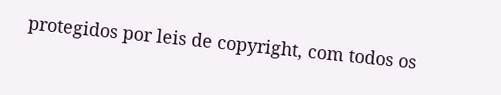protegidos por leis de copyright, com todos os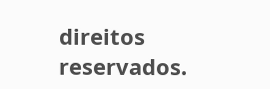direitos reservados.